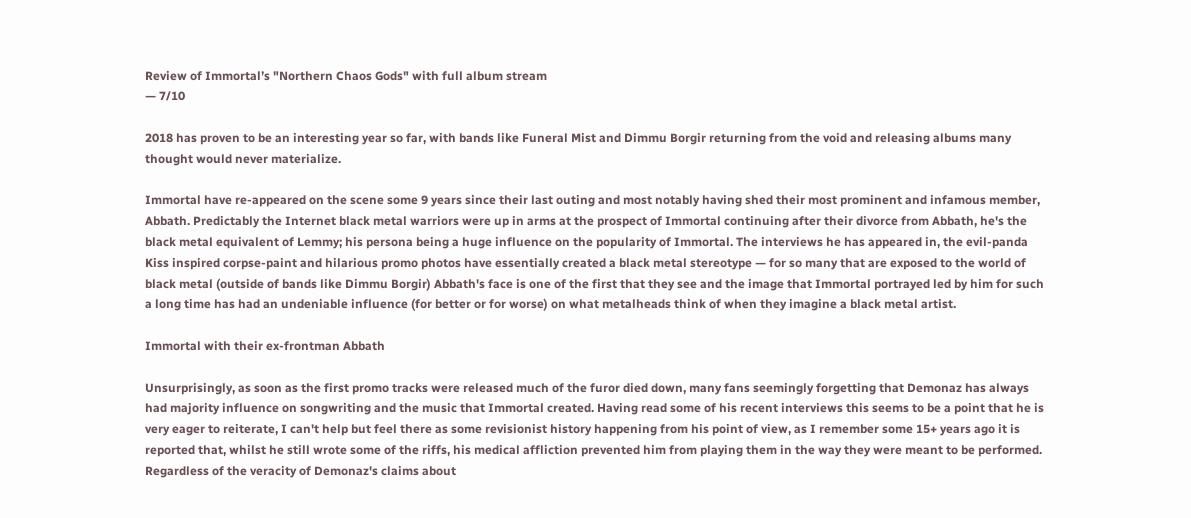Review of Immortal’s "Northern Chaos Gods" with full album stream
— 7/10

2018 has proven to be an interesting year so far, with bands like Funeral Mist and Dimmu Borgir returning from the void and releasing albums many thought would never materialize.

Immortal have re-appeared on the scene some 9 years since their last outing and most notably having shed their most prominent and infamous member, Abbath. Predictably the Internet black metal warriors were up in arms at the prospect of Immortal continuing after their divorce from Abbath, he's the black metal equivalent of Lemmy; his persona being a huge influence on the popularity of Immortal. The interviews he has appeared in, the evil-panda Kiss inspired corpse-paint and hilarious promo photos have essentially created a black metal stereotype — for so many that are exposed to the world of black metal (outside of bands like Dimmu Borgir) Abbath's face is one of the first that they see and the image that Immortal portrayed led by him for such a long time has had an undeniable influence (for better or for worse) on what metalheads think of when they imagine a black metal artist.

Immortal with their ex-frontman Abbath

Unsurprisingly, as soon as the first promo tracks were released much of the furor died down, many fans seemingly forgetting that Demonaz has always had majority influence on songwriting and the music that Immortal created. Having read some of his recent interviews this seems to be a point that he is very eager to reiterate, I can't help but feel there as some revisionist history happening from his point of view, as I remember some 15+ years ago it is reported that, whilst he still wrote some of the riffs, his medical affliction prevented him from playing them in the way they were meant to be performed. Regardless of the veracity of Demonaz's claims about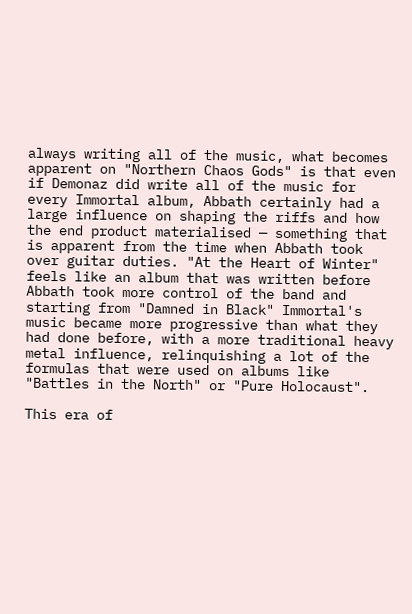always writing all of the music, what becomes apparent on "Northern Chaos Gods" is that even if Demonaz did write all of the music for every Immortal album, Abbath certainly had a large influence on shaping the riffs and how the end product materialised — something that is apparent from the time when Abbath took over guitar duties. "At the Heart of Winter" feels like an album that was written before Abbath took more control of the band and starting from "Damned in Black" Immortal's music became more progressive than what they had done before, with a more traditional heavy metal influence, relinquishing a lot of the formulas that were used on albums like "Battles in the North" or "Pure Holocaust".

This era of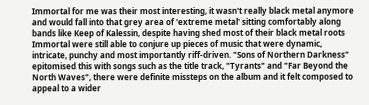Immortal for me was their most interesting, it wasn't really black metal anymore and would fall into that grey area of 'extreme metal' sitting comfortably along bands like Keep of Kalessin, despite having shed most of their black metal roots Immortal were still able to conjure up pieces of music that were dynamic, intricate, punchy and most importantly riff-driven. "Sons of Northern Darkness" epitomised this with songs such as the title track, "Tyrants" and "Far Beyond the North Waves", there were definite missteps on the album and it felt composed to appeal to a wider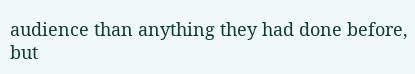audience than anything they had done before, but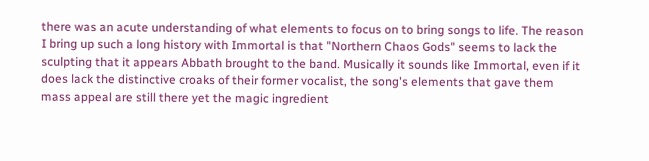there was an acute understanding of what elements to focus on to bring songs to life. The reason I bring up such a long history with Immortal is that "Northern Chaos Gods" seems to lack the sculpting that it appears Abbath brought to the band. Musically it sounds like Immortal, even if it does lack the distinctive croaks of their former vocalist, the song's elements that gave them mass appeal are still there yet the magic ingredient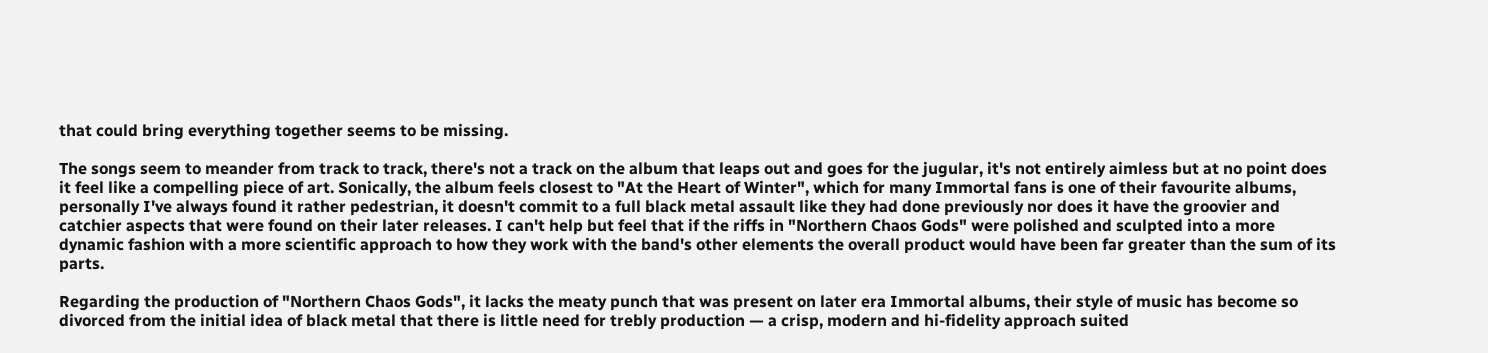that could bring everything together seems to be missing.

The songs seem to meander from track to track, there's not a track on the album that leaps out and goes for the jugular, it's not entirely aimless but at no point does it feel like a compelling piece of art. Sonically, the album feels closest to "At the Heart of Winter", which for many Immortal fans is one of their favourite albums, personally I've always found it rather pedestrian, it doesn't commit to a full black metal assault like they had done previously nor does it have the groovier and catchier aspects that were found on their later releases. I can't help but feel that if the riffs in "Northern Chaos Gods" were polished and sculpted into a more dynamic fashion with a more scientific approach to how they work with the band's other elements the overall product would have been far greater than the sum of its parts.

Regarding the production of "Northern Chaos Gods", it lacks the meaty punch that was present on later era Immortal albums, their style of music has become so divorced from the initial idea of black metal that there is little need for trebly production — a crisp, modern and hi-fidelity approach suited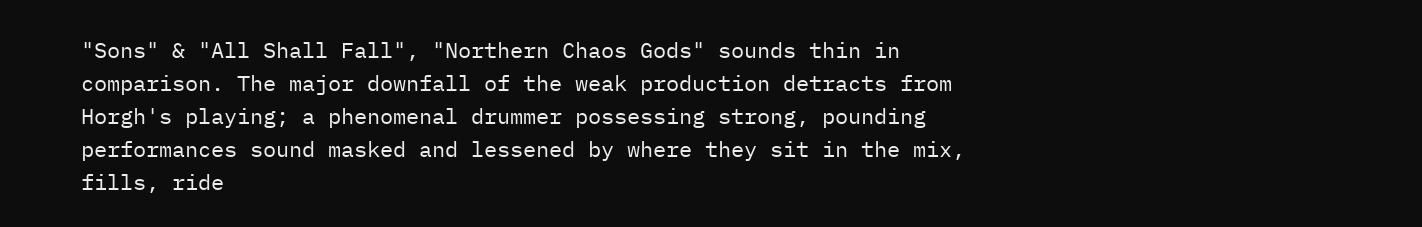"Sons" & "All Shall Fall", "Northern Chaos Gods" sounds thin in comparison. The major downfall of the weak production detracts from Horgh's playing; a phenomenal drummer possessing strong, pounding performances sound masked and lessened by where they sit in the mix, fills, ride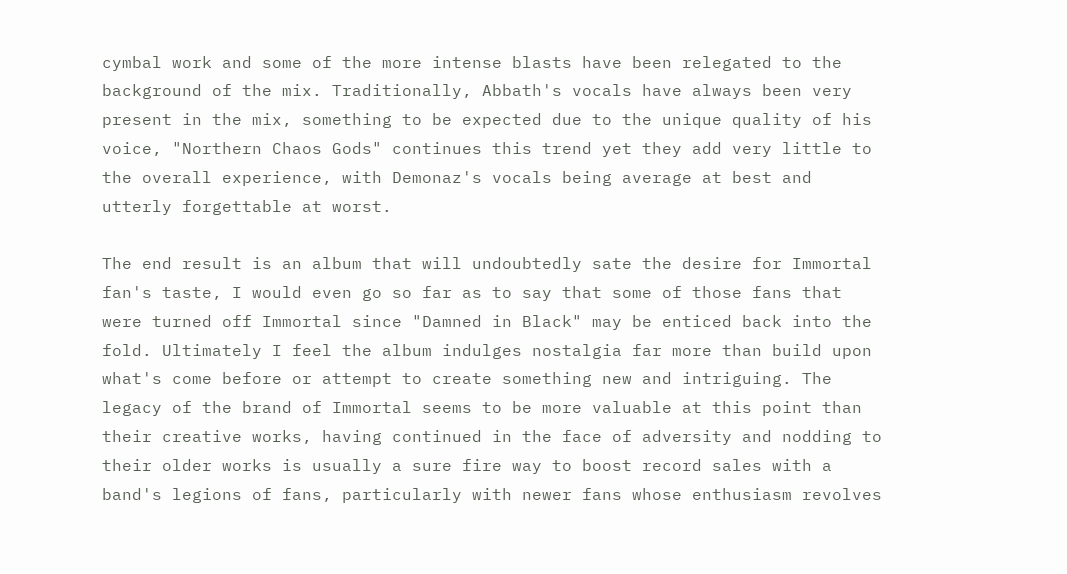cymbal work and some of the more intense blasts have been relegated to the background of the mix. Traditionally, Abbath's vocals have always been very present in the mix, something to be expected due to the unique quality of his voice, "Northern Chaos Gods" continues this trend yet they add very little to the overall experience, with Demonaz's vocals being average at best and utterly forgettable at worst.

The end result is an album that will undoubtedly sate the desire for Immortal fan's taste, I would even go so far as to say that some of those fans that were turned off Immortal since "Damned in Black" may be enticed back into the fold. Ultimately I feel the album indulges nostalgia far more than build upon what's come before or attempt to create something new and intriguing. The legacy of the brand of Immortal seems to be more valuable at this point than their creative works, having continued in the face of adversity and nodding to their older works is usually a sure fire way to boost record sales with a band's legions of fans, particularly with newer fans whose enthusiasm revolves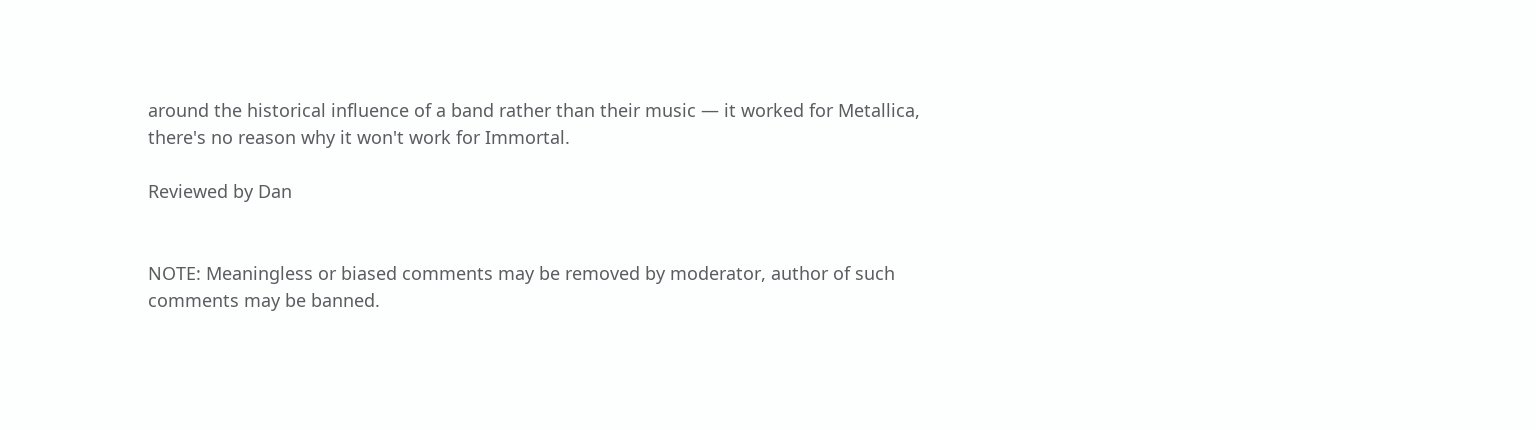around the historical influence of a band rather than their music — it worked for Metallica, there's no reason why it won't work for Immortal.

Reviewed by Dan


NOTE: Meaningless or biased comments may be removed by moderator, author of such comments may be banned.